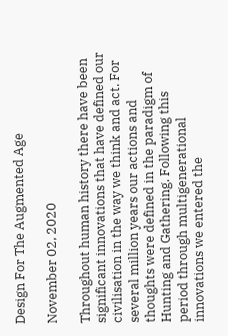Design For The Augmented Age

November 02, 2020

Throughout human history there have been significant innovations that have defined our civilisation in the way we think and act. For several million years our actions and thoughts were defined in the paradigm of Hunting and Gathering. Following this period through multigenerational innovations we entered the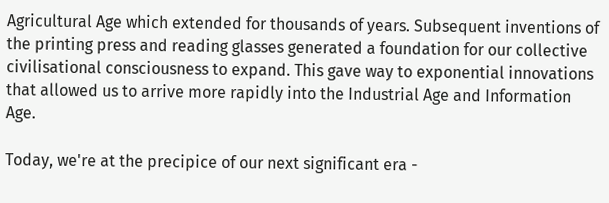Agricultural Age which extended for thousands of years. Subsequent inventions of the printing press and reading glasses generated a foundation for our collective civilisational consciousness to expand. This gave way to exponential innovations that allowed us to arrive more rapidly into the Industrial Age and Information Age.

Today, we're at the precipice of our next significant era -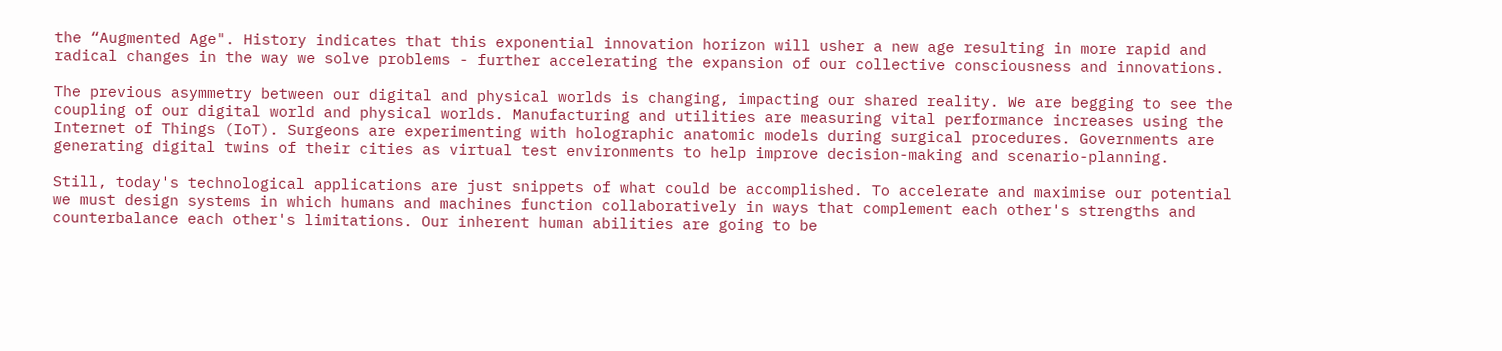the “Augmented Age". History indicates that this exponential innovation horizon will usher a new age resulting in more rapid and radical changes in the way we solve problems - further accelerating the expansion of our collective consciousness and innovations.

The previous asymmetry between our digital and physical worlds is changing, impacting our shared reality. We are begging to see the coupling of our digital world and physical worlds. Manufacturing and utilities are measuring vital performance increases using the Internet of Things (IoT). Surgeons are experimenting with holographic anatomic models during surgical procedures. Governments are generating digital twins of their cities as virtual test environments to help improve decision-making and scenario-planning.

Still, today's technological applications are just snippets of what could be accomplished. To accelerate and maximise our potential we must design systems in which humans and machines function collaboratively in ways that complement each other's strengths and counterbalance each other's limitations. Our inherent human abilities are going to be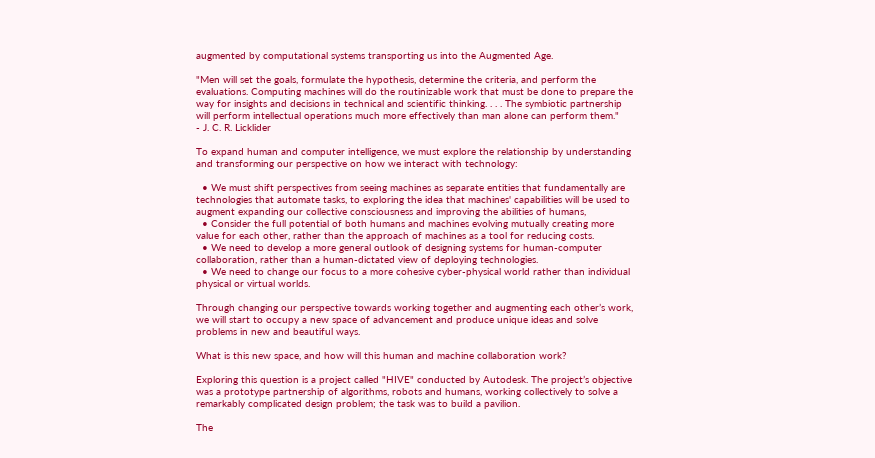augmented by computational systems transporting us into the Augmented Age.

"Men will set the goals, formulate the hypothesis, determine the criteria, and perform the evaluations. Computing machines will do the routinizable work that must be done to prepare the way for insights and decisions in technical and scientific thinking. . . . The symbiotic partnership will perform intellectual operations much more effectively than man alone can perform them."
- J. C. R. Licklider

To expand human and computer intelligence, we must explore the relationship by understanding and transforming our perspective on how we interact with technology:

  • We must shift perspectives from seeing machines as separate entities that fundamentally are technologies that automate tasks, to exploring the idea that machines' capabilities will be used to augment expanding our collective consciousness and improving the abilities of humans,
  • Consider the full potential of both humans and machines evolving mutually creating more value for each other, rather than the approach of machines as a tool for reducing costs.
  • We need to develop a more general outlook of designing systems for human-computer collaboration, rather than a human-dictated view of deploying technologies.
  • We need to change our focus to a more cohesive cyber-physical world rather than individual physical or virtual worlds.

Through changing our perspective towards working together and augmenting each other’s work, we will start to occupy a new space of advancement and produce unique ideas and solve problems in new and beautiful ways.

What is this new space, and how will this human and machine collaboration work?

Exploring this question is a project called "HIVE" conducted by Autodesk. The project’s objective was a prototype partnership of algorithms, robots and humans, working collectively to solve a remarkably complicated design problem; the task was to build a pavilion.

The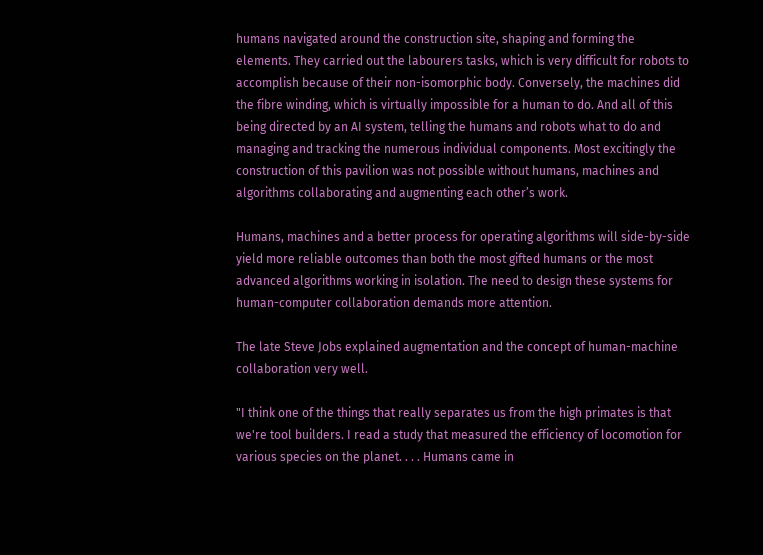humans navigated around the construction site, shaping and forming the elements. They carried out the labourers tasks, which is very difficult for robots to accomplish because of their non-isomorphic body. Conversely, the machines did the fibre winding, which is virtually impossible for a human to do. And all of this being directed by an AI system, telling the humans and robots what to do and managing and tracking the numerous individual components. Most excitingly the construction of this pavilion was not possible without humans, machines and algorithms collaborating and augmenting each other’s work.

Humans, machines and a better process for operating algorithms will side-by-side yield more reliable outcomes than both the most gifted humans or the most advanced algorithms working in isolation. The need to design these systems for human-computer collaboration demands more attention.

The late Steve Jobs explained augmentation and the concept of human-machine collaboration very well.

"I think one of the things that really separates us from the high primates is that we're tool builders. I read a study that measured the efficiency of locomotion for various species on the planet. . . . Humans came in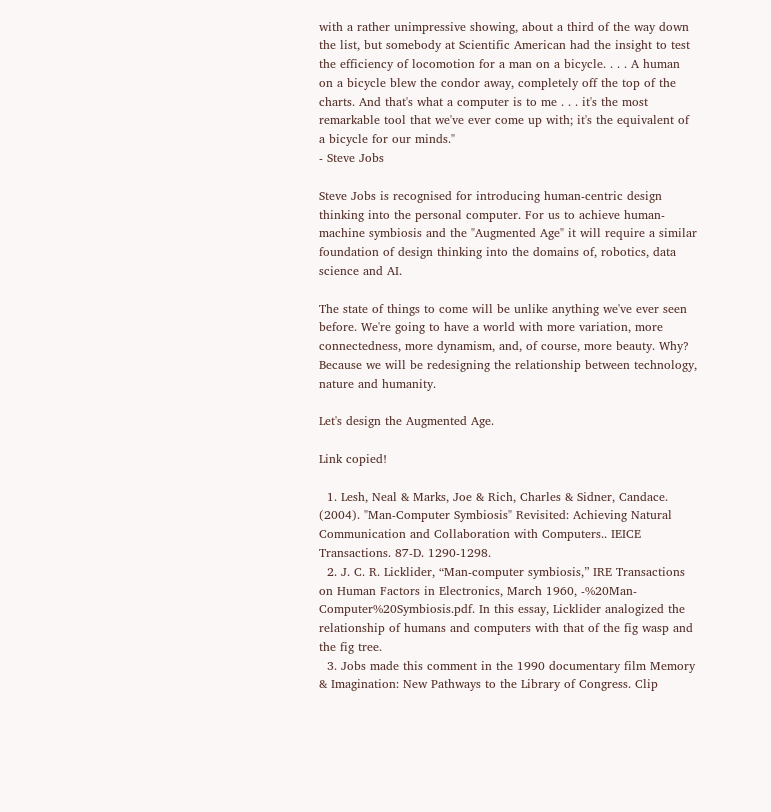with a rather unimpressive showing, about a third of the way down the list, but somebody at Scientific American had the insight to test the efficiency of locomotion for a man on a bicycle. . . . A human on a bicycle blew the condor away, completely off the top of the charts. And that's what a computer is to me . . . it's the most remarkable tool that we've ever come up with; it's the equivalent of a bicycle for our minds."
- Steve Jobs

Steve Jobs is recognised for introducing human-centric design thinking into the personal computer. For us to achieve human-machine symbiosis and the "Augmented Age" it will require a similar foundation of design thinking into the domains of, robotics, data science and AI.

The state of things to come will be unlike anything we've ever seen before. We're going to have a world with more variation, more connectedness, more dynamism, and, of course, more beauty. Why? Because we will be redesigning the relationship between technology, nature and humanity.

Let's design the Augmented Age.

Link copied!

  1. Lesh, Neal & Marks, Joe & Rich, Charles & Sidner, Candace. (2004). "Man-Computer Symbiosis" Revisited: Achieving Natural Communication and Collaboration with Computers.. IEICE Transactions. 87-D. 1290-1298.
  2. J. C. R. Licklider, “Man-computer symbiosis,” IRE Transactions on Human Factors in Electronics, March 1960, -%20Man-Computer%20Symbiosis.pdf. In this essay, Licklider analogized the relationship of humans and computers with that of the fig wasp and the fig tree.
  3. Jobs made this comment in the 1990 documentary film Memory & Imagination: New Pathways to the Library of Congress. Clip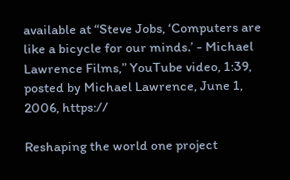available at “Steve Jobs, ‘Computers are like a bicycle for our minds.’ - Michael Lawrence Films,” YouTube video, 1:39, posted by Michael Lawrence, June 1, 2006, https://

Reshaping the world one project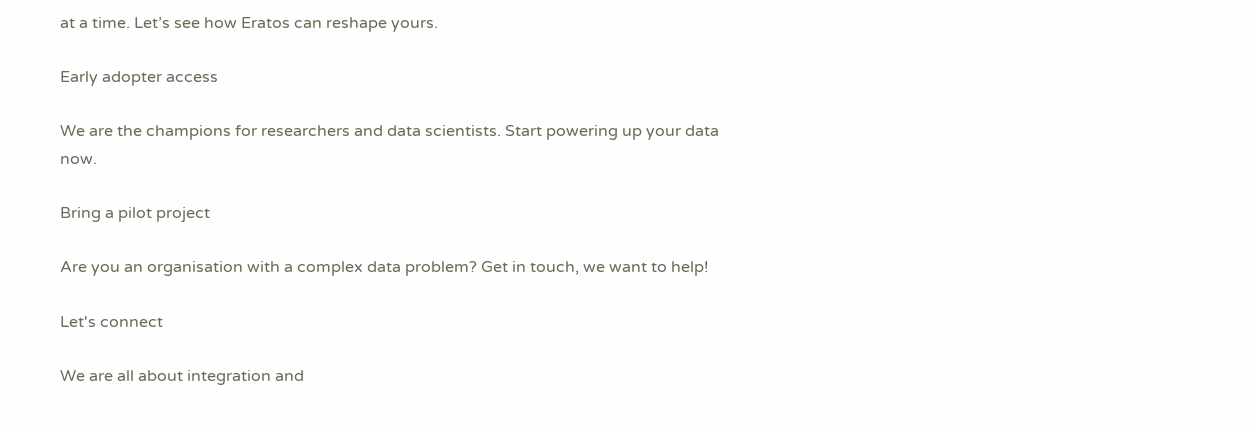at a time. Let’s see how Eratos can reshape yours.

Early adopter access

We are the champions for researchers and data scientists. Start powering up your data now.

Bring a pilot project

Are you an organisation with a complex data problem? Get in touch, we want to help!

Let's connect

We are all about integration and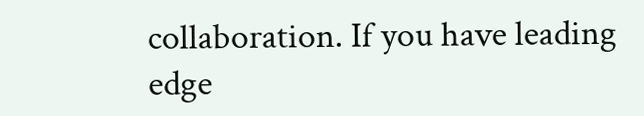collaboration. If you have leading edge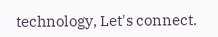technology, Let's connect.